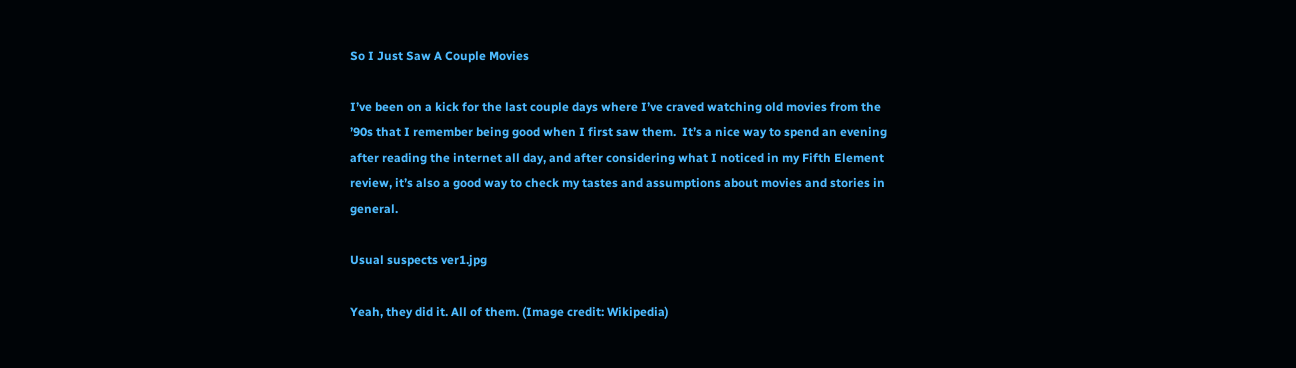So I Just Saw A Couple Movies

I’ve been on a kick for the last couple days where I’ve craved watching old movies from the ’90s that I remember being good when I first saw them.  It’s a nice way to spend an evening after reading the internet all day, and after considering what I noticed in my Fifth Element review, it’s also a good way to check my tastes and assumptions about movies and stories in general.

Usual suspects ver1.jpg

Yeah, they did it. All of them. (Image credit: Wikipedia)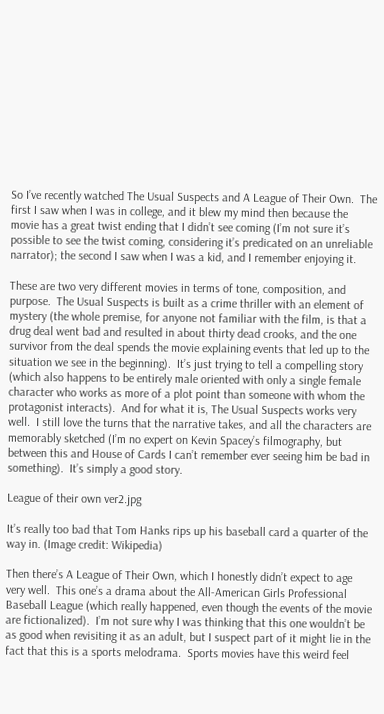So I’ve recently watched The Usual Suspects and A League of Their Own.  The first I saw when I was in college, and it blew my mind then because the movie has a great twist ending that I didn’t see coming (I’m not sure it’s possible to see the twist coming, considering it’s predicated on an unreliable narrator); the second I saw when I was a kid, and I remember enjoying it.

These are two very different movies in terms of tone, composition, and purpose.  The Usual Suspects is built as a crime thriller with an element of mystery (the whole premise, for anyone not familiar with the film, is that a drug deal went bad and resulted in about thirty dead crooks, and the one survivor from the deal spends the movie explaining events that led up to the situation we see in the beginning).  It’s just trying to tell a compelling story (which also happens to be entirely male oriented with only a single female character who works as more of a plot point than someone with whom the protagonist interacts).  And for what it is, The Usual Suspects works very well.  I still love the turns that the narrative takes, and all the characters are memorably sketched (I’m no expert on Kevin Spacey’s filmography, but between this and House of Cards I can’t remember ever seeing him be bad in something).  It’s simply a good story.

League of their own ver2.jpg

It’s really too bad that Tom Hanks rips up his baseball card a quarter of the way in. (Image credit: Wikipedia)

Then there’s A League of Their Own, which I honestly didn’t expect to age very well.  This one’s a drama about the All-American Girls Professional Baseball League (which really happened, even though the events of the movie are fictionalized).  I’m not sure why I was thinking that this one wouldn’t be as good when revisiting it as an adult, but I suspect part of it might lie in the fact that this is a sports melodrama.  Sports movies have this weird feel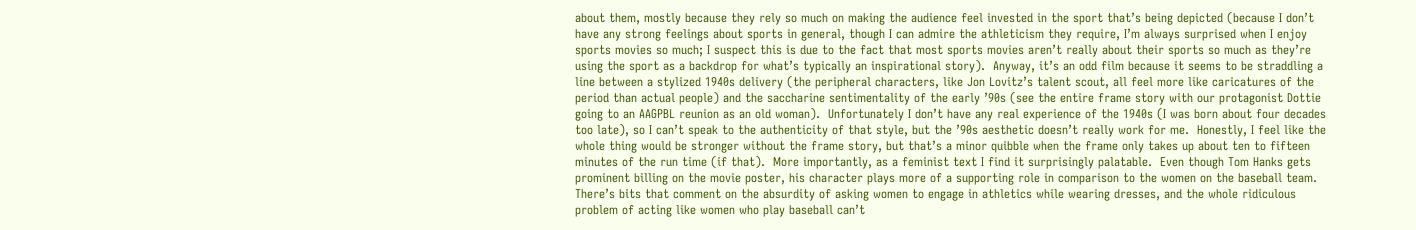about them, mostly because they rely so much on making the audience feel invested in the sport that’s being depicted (because I don’t have any strong feelings about sports in general, though I can admire the athleticism they require, I’m always surprised when I enjoy sports movies so much; I suspect this is due to the fact that most sports movies aren’t really about their sports so much as they’re using the sport as a backdrop for what’s typically an inspirational story).  Anyway, it’s an odd film because it seems to be straddling a line between a stylized 1940s delivery (the peripheral characters, like Jon Lovitz’s talent scout, all feel more like caricatures of the period than actual people) and the saccharine sentimentality of the early ’90s (see the entire frame story with our protagonist Dottie going to an AAGPBL reunion as an old woman).  Unfortunately I don’t have any real experience of the 1940s (I was born about four decades too late), so I can’t speak to the authenticity of that style, but the ’90s aesthetic doesn’t really work for me.  Honestly, I feel like the whole thing would be stronger without the frame story, but that’s a minor quibble when the frame only takes up about ten to fifteen minutes of the run time (if that).  More importantly, as a feminist text I find it surprisingly palatable.  Even though Tom Hanks gets prominent billing on the movie poster, his character plays more of a supporting role in comparison to the women on the baseball team.  There’s bits that comment on the absurdity of asking women to engage in athletics while wearing dresses, and the whole ridiculous problem of acting like women who play baseball can’t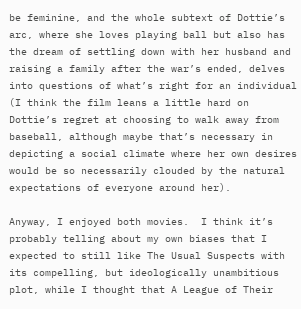be feminine, and the whole subtext of Dottie’s arc, where she loves playing ball but also has the dream of settling down with her husband and raising a family after the war’s ended, delves into questions of what’s right for an individual (I think the film leans a little hard on Dottie’s regret at choosing to walk away from baseball, although maybe that’s necessary in depicting a social climate where her own desires would be so necessarily clouded by the natural expectations of everyone around her).

Anyway, I enjoyed both movies.  I think it’s probably telling about my own biases that I expected to still like The Usual Suspects with its compelling, but ideologically unambitious plot, while I thought that A League of Their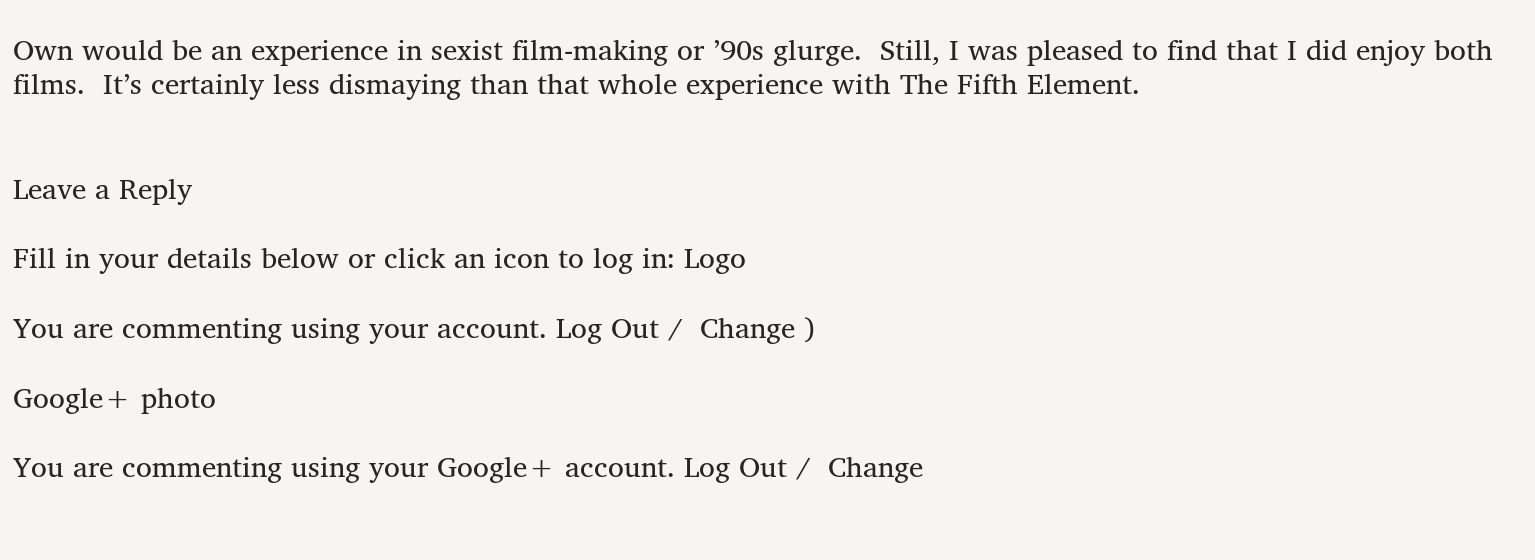Own would be an experience in sexist film-making or ’90s glurge.  Still, I was pleased to find that I did enjoy both films.  It’s certainly less dismaying than that whole experience with The Fifth Element.


Leave a Reply

Fill in your details below or click an icon to log in: Logo

You are commenting using your account. Log Out /  Change )

Google+ photo

You are commenting using your Google+ account. Log Out /  Change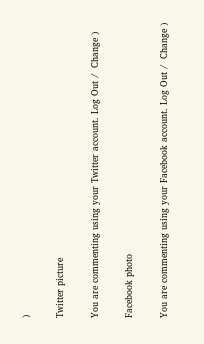)

Twitter picture

You are commenting using your Twitter account. Log Out /  Change )

Facebook photo

You are commenting using your Facebook account. Log Out /  Change )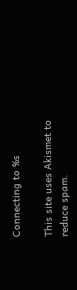Connecting to %s

This site uses Akismet to reduce spam.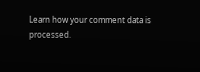Learn how your comment data is processed.